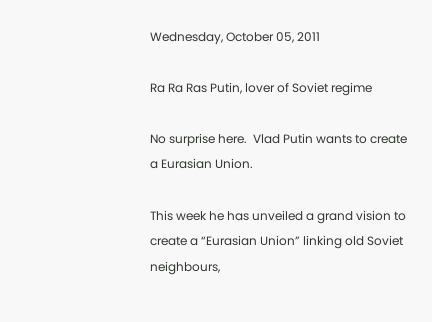Wednesday, October 05, 2011

Ra Ra Ras Putin, lover of Soviet regime

No surprise here.  Vlad Putin wants to create a Eurasian Union.

This week he has unveiled a grand vision to create a “Eurasian Union” linking old Soviet neighbours,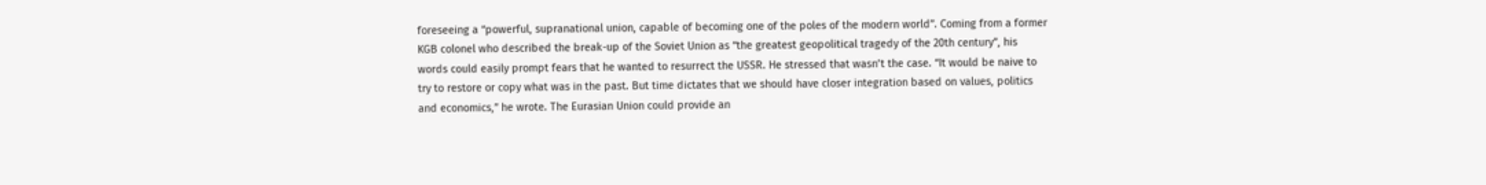foreseeing a “powerful, supranational union, capable of becoming one of the poles of the modern world”. Coming from a former KGB colonel who described the break-up of the Soviet Union as “the greatest geopolitical tragedy of the 20th century”, his words could easily prompt fears that he wanted to resurrect the USSR. He stressed that wasn’t the case. “It would be naive to try to restore or copy what was in the past. But time dictates that we should have closer integration based on values, politics and economics,” he wrote. The Eurasian Union could provide an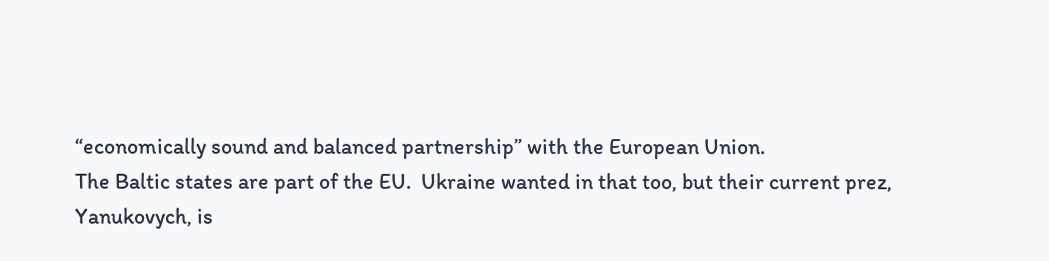“economically sound and balanced partnership” with the European Union.
The Baltic states are part of the EU.  Ukraine wanted in that too, but their current prez, Yanukovych, is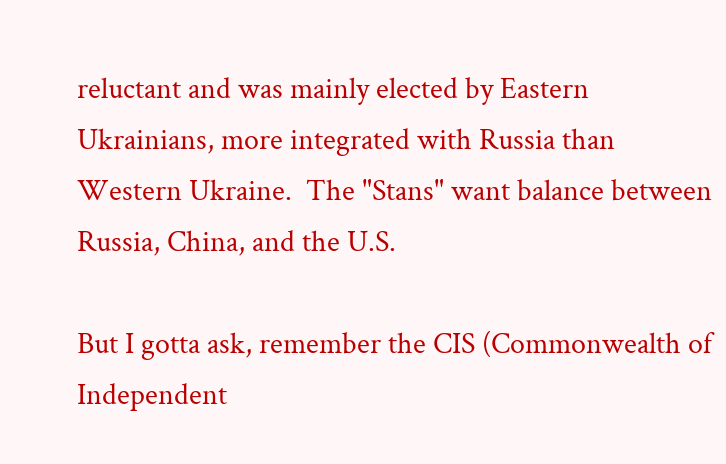reluctant and was mainly elected by Eastern Ukrainians, more integrated with Russia than Western Ukraine.  The "Stans" want balance between Russia, China, and the U.S.

But I gotta ask, remember the CIS (Commonwealth of Independent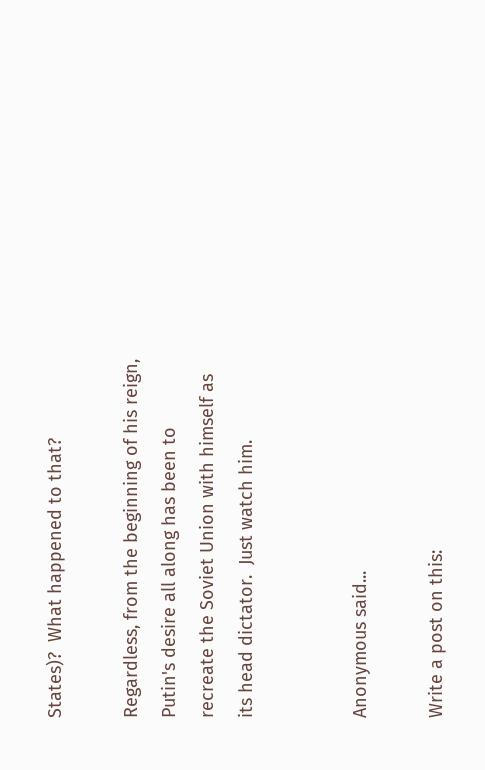States)?  What happened to that?

Regardless, from the beginning of his reign, Putin's desire all along has been to recreate the Soviet Union with himself as its head dictator.  Just watch him.


Anonymous said...

Write a post on this: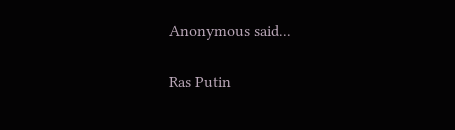Anonymous said...

Ras Putin